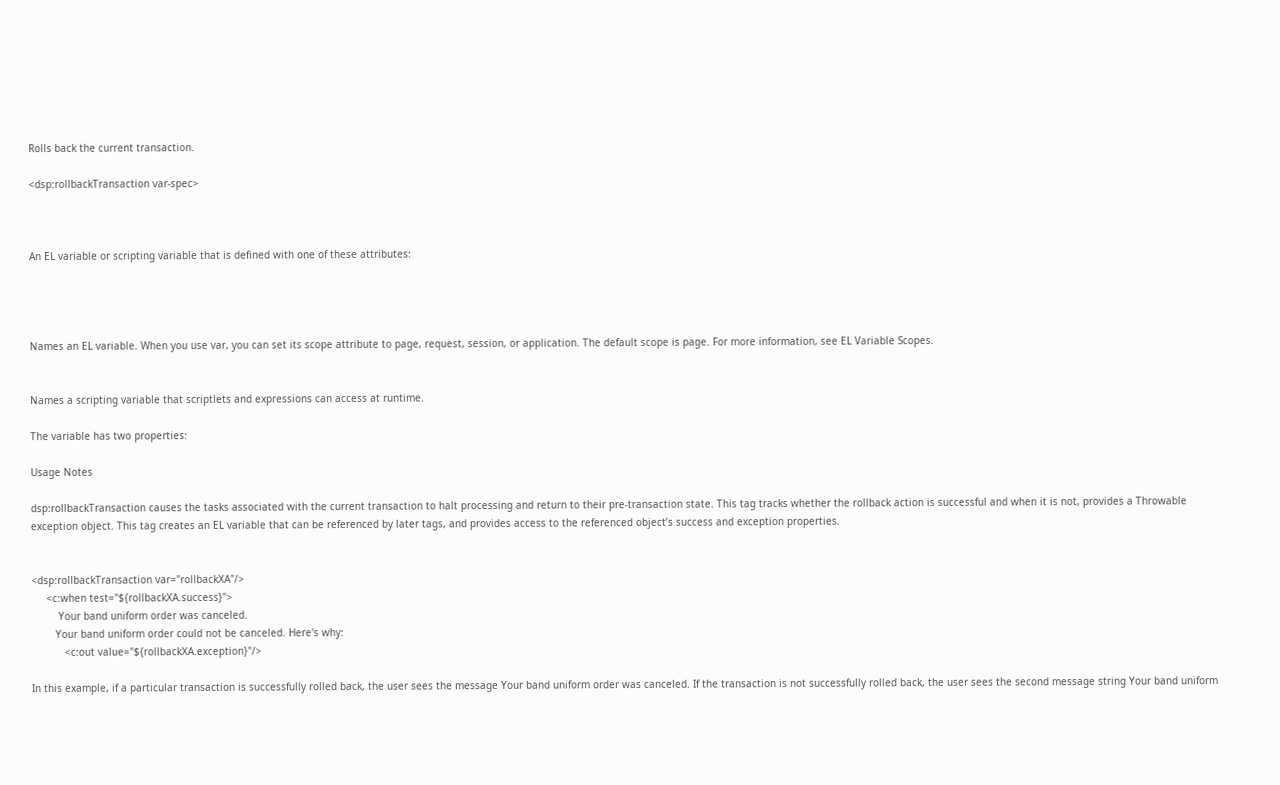Rolls back the current transaction.

<dsp:rollbackTransaction var-spec>



An EL variable or scripting variable that is defined with one of these attributes:




Names an EL variable. When you use var, you can set its scope attribute to page, request, session, or application. The default scope is page. For more information, see EL Variable Scopes.


Names a scripting variable that scriptlets and expressions can access at runtime.

The variable has two properties:

Usage Notes

dsp:rollbackTransaction causes the tasks associated with the current transaction to halt processing and return to their pre-transaction state. This tag tracks whether the rollback action is successful and when it is not, provides a Throwable exception object. This tag creates an EL variable that can be referenced by later tags, and provides access to the referenced object’s success and exception properties.


<dsp:rollbackTransaction var="rollbackXA"/>
     <c:when test="${rollbackXA.success}">
         Your band uniform order was canceled.
        Your band uniform order could not be canceled. Here's why:
           <c:out value="${rollbackXA.exception}"/>

In this example, if a particular transaction is successfully rolled back, the user sees the message Your band uniform order was canceled. If the transaction is not successfully rolled back, the user sees the second message string Your band uniform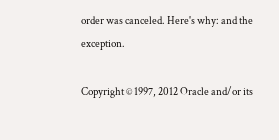order was canceled. Here's why: and the exception.

Copyright © 1997, 2012 Oracle and/or its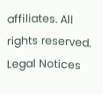affiliates. All rights reserved. Legal Notices